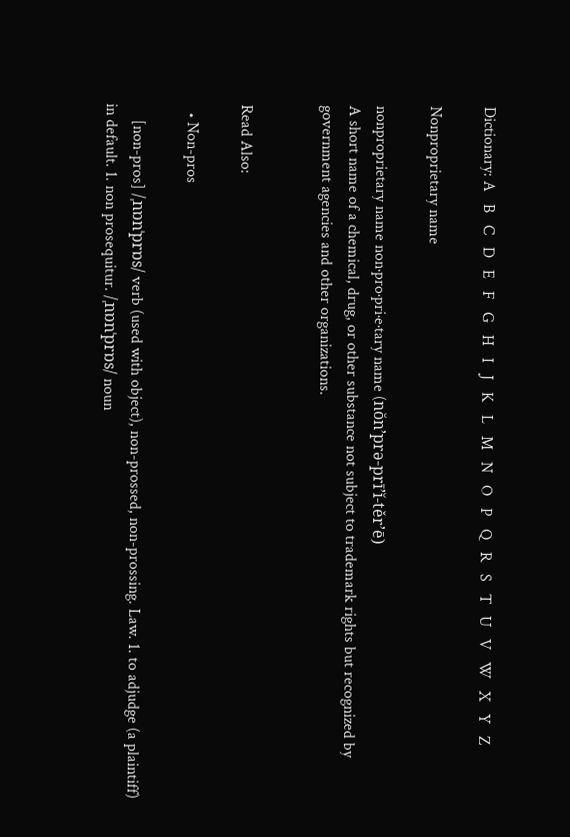Dictionary: A   B   C   D   E   F   G   H   I   J   K   L   M   N   O   P   Q   R   S   T   U   V   W   X   Y   Z

Nonproprietary name

nonproprietary name non·pro·pri·e·tary name (nŏn’prə-prī’ĭ-těr’ē)
A short name of a chemical, drug, or other substance not subject to trademark rights but recognized by government agencies and other organizations.


Read Also:

  • Non-pros

    [non-pros] /ˌnɒnˈprɒs/ verb (used with object), non-prossed, non-prossing. Law. 1. to adjudge (a plaintiff) in default. 1. non prosequitur. /ˌnɒnˈprɒs/ noun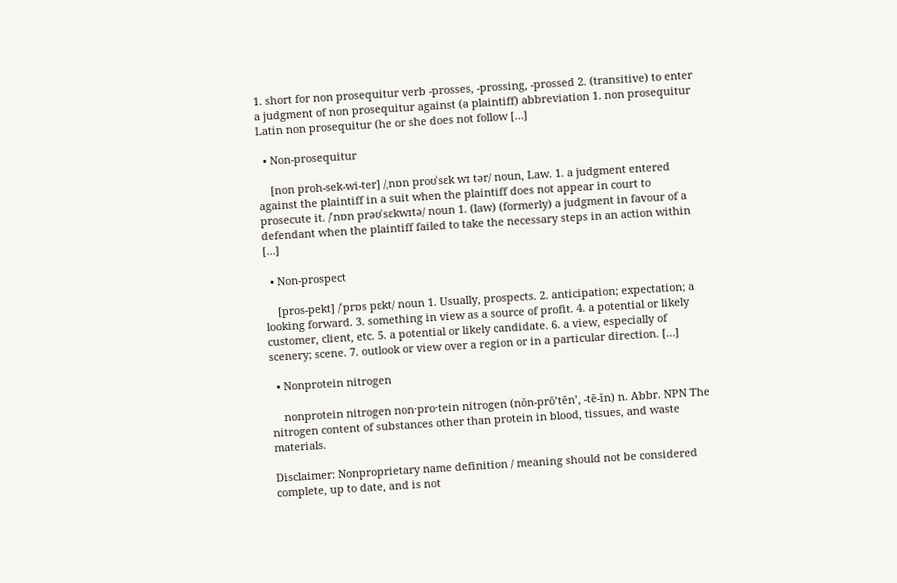1. short for non prosequitur verb -prosses, -prossing, -prossed 2. (transitive) to enter a judgment of non prosequitur against (a plaintiff) abbreviation 1. non prosequitur Latin non prosequitur (he or she does not follow […]

  • Non-prosequitur

    [non proh-sek-wi-ter] /ˌnɒn proʊˈsɛk wɪ tər/ noun, Law. 1. a judgment entered against the plaintiff in a suit when the plaintiff does not appear in court to prosecute it. /ˈnɒn prəʊˈsɛkwɪtə/ noun 1. (law) (formerly) a judgment in favour of a defendant when the plaintiff failed to take the necessary steps in an action within […]

  • Non-prospect

    [pros-pekt] /ˈprɒs pɛkt/ noun 1. Usually, prospects. 2. anticipation; expectation; a looking forward. 3. something in view as a source of profit. 4. a potential or likely customer, client, etc. 5. a potential or likely candidate. 6. a view, especially of scenery; scene. 7. outlook or view over a region or in a particular direction. […]

  • Nonprotein nitrogen

    nonprotein nitrogen non·pro·tein nitrogen (nŏn-prō’tēn’, -tē-ĭn) n. Abbr. NPN The nitrogen content of substances other than protein in blood, tissues, and waste materials.

Disclaimer: Nonproprietary name definition / meaning should not be considered complete, up to date, and is not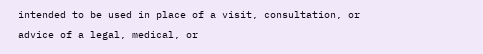intended to be used in place of a visit, consultation, or advice of a legal, medical, or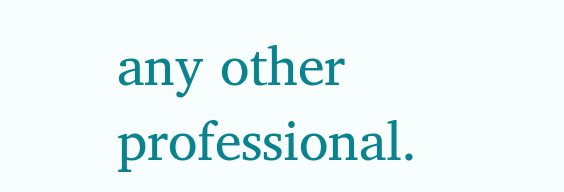any other professional.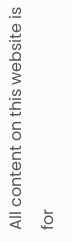All content on this website is for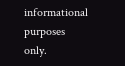informational purposes only.